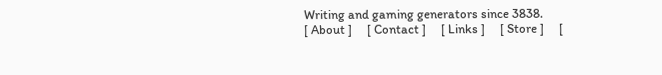Writing and gaming generators since 3838.
[ About ]     [ Contact ]     [ Links ]     [ Store ]     [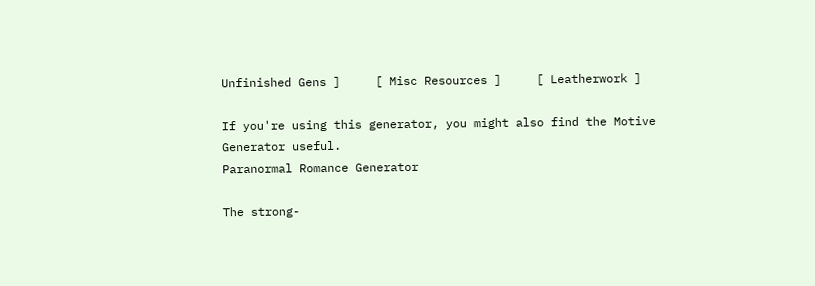Unfinished Gens ]     [ Misc Resources ]     [ Leatherwork ]

If you're using this generator, you might also find the Motive Generator useful.
Paranormal Romance Generator

The strong-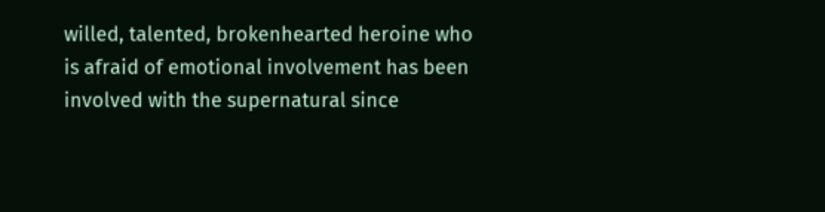willed, talented, brokenhearted heroine who is afraid of emotional involvement has been involved with the supernatural since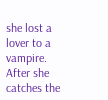she lost a lover to a vampire. After she catches the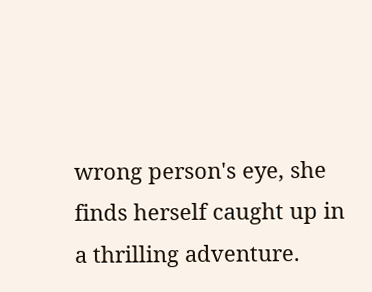wrong person's eye, she finds herself caught up in a thrilling adventure.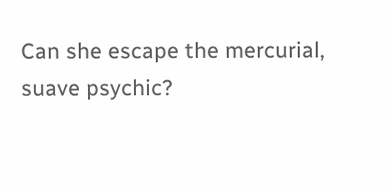Can she escape the mercurial, suave psychic?